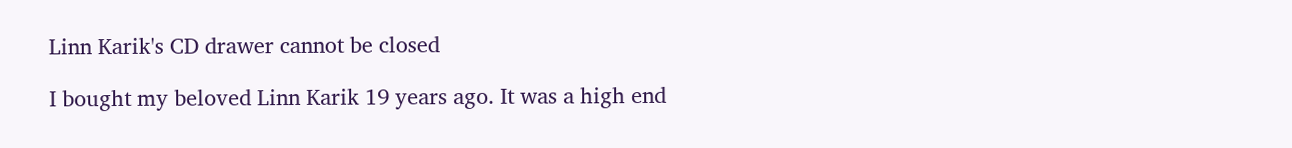Linn Karik's CD drawer cannot be closed

I bought my beloved Linn Karik 19 years ago. It was a high end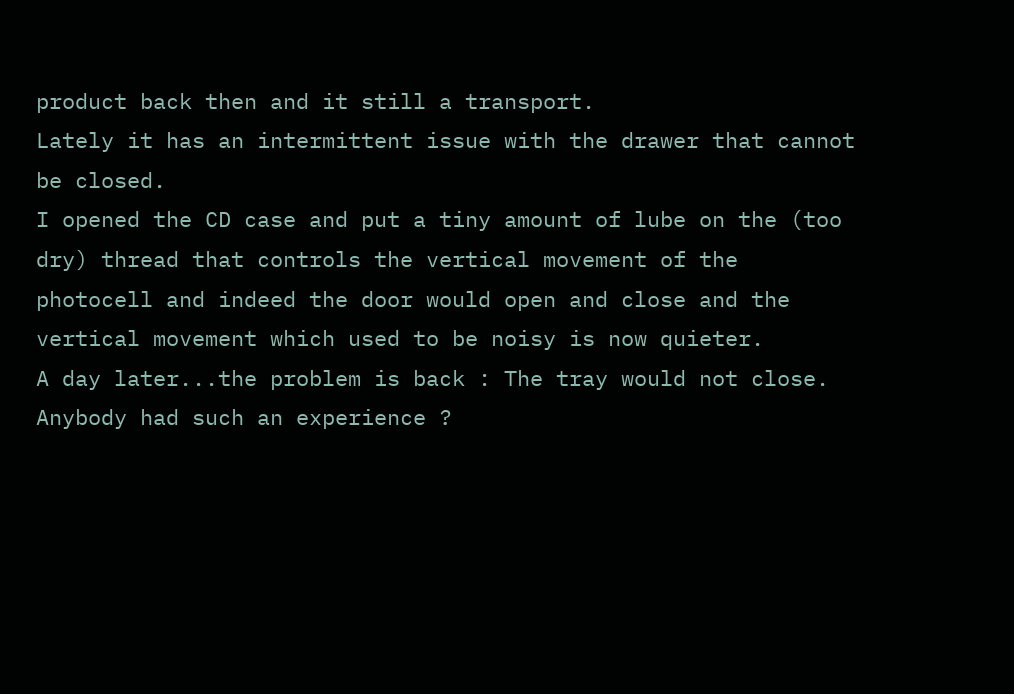product back then and it still a transport.
Lately it has an intermittent issue with the drawer that cannot be closed.
I opened the CD case and put a tiny amount of lube on the (too dry) thread that controls the vertical movement of the photocell and indeed the door would open and close and the vertical movement which used to be noisy is now quieter.
A day later...the problem is back : The tray would not close.
Anybody had such an experience ?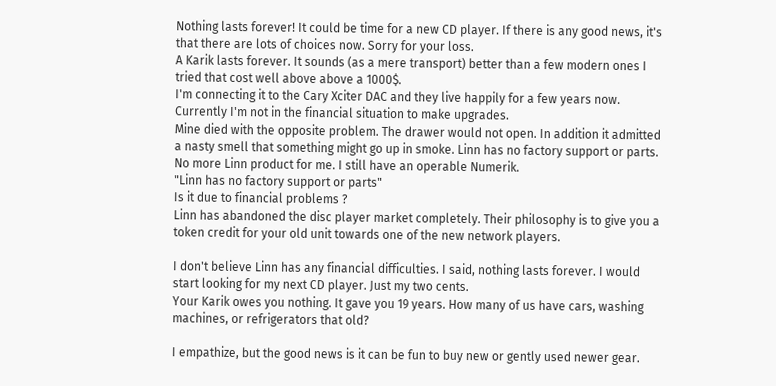Nothing lasts forever! It could be time for a new CD player. If there is any good news, it's that there are lots of choices now. Sorry for your loss.
A Karik lasts forever. It sounds (as a mere transport) better than a few modern ones I tried that cost well above above a 1000$.
I'm connecting it to the Cary Xciter DAC and they live happily for a few years now.
Currently I'm not in the financial situation to make upgrades.
Mine died with the opposite problem. The drawer would not open. In addition it admitted a nasty smell that something might go up in smoke. Linn has no factory support or parts. No more Linn product for me. I still have an operable Numerik.
"Linn has no factory support or parts"
Is it due to financial problems ?
Linn has abandoned the disc player market completely. Their philosophy is to give you a token credit for your old unit towards one of the new network players.

I don't believe Linn has any financial difficulties. I said, nothing lasts forever. I would start looking for my next CD player. Just my two cents.
Your Karik owes you nothing. It gave you 19 years. How many of us have cars, washing machines, or refrigerators that old?

I empathize, but the good news is it can be fun to buy new or gently used newer gear.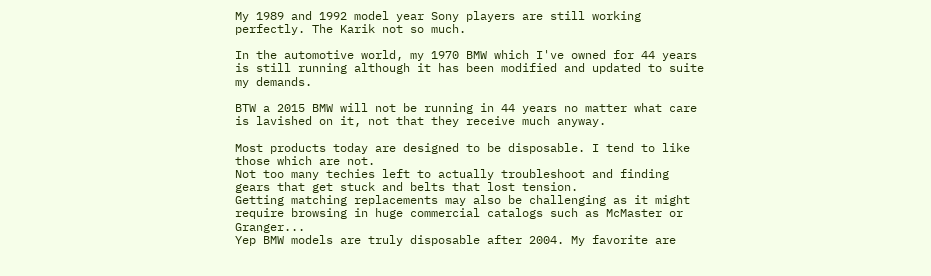My 1989 and 1992 model year Sony players are still working perfectly. The Karik not so much.

In the automotive world, my 1970 BMW which I've owned for 44 years is still running although it has been modified and updated to suite my demands.

BTW a 2015 BMW will not be running in 44 years no matter what care is lavished on it, not that they receive much anyway.

Most products today are designed to be disposable. I tend to like those which are not.
Not too many techies left to actually troubleshoot and finding gears that get stuck and belts that lost tension.
Getting matching replacements may also be challenging as it might require browsing in huge commercial catalogs such as McMaster or Granger...
Yep BMW models are truly disposable after 2004. My favorite are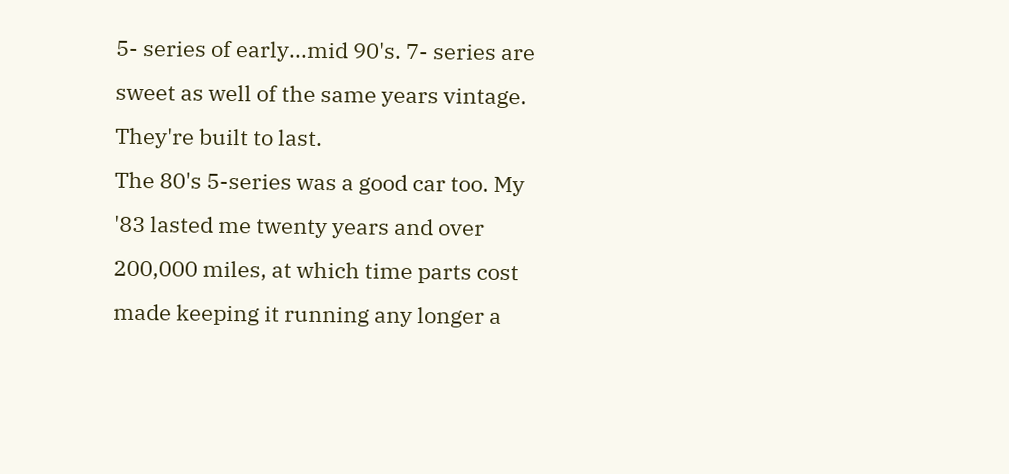5- series of early...mid 90's. 7- series are sweet as well of the same years vintage. They're built to last.
The 80's 5-series was a good car too. My '83 lasted me twenty years and over 200,000 miles, at which time parts cost made keeping it running any longer a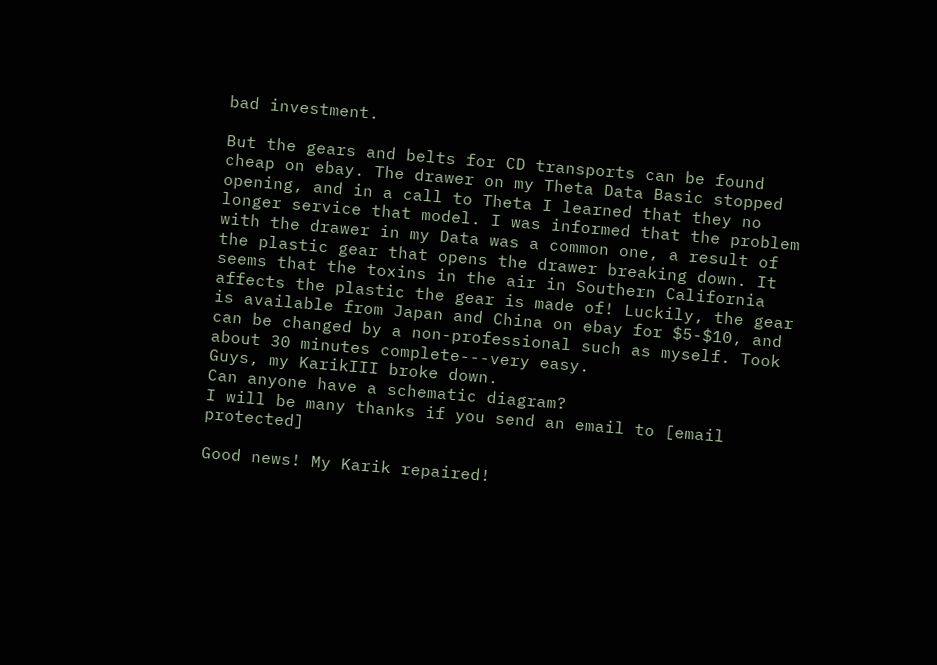bad investment.

But the gears and belts for CD transports can be found cheap on ebay. The drawer on my Theta Data Basic stopped opening, and in a call to Theta I learned that they no longer service that model. I was informed that the problem with the drawer in my Data was a common one, a result of the plastic gear that opens the drawer breaking down. It seems that the toxins in the air in Southern California affects the plastic the gear is made of! Luckily, the gear is available from Japan and China on ebay for $5-$10, and can be changed by a non-professional such as myself. Took about 30 minutes complete---very easy.
Guys, my KarikIII broke down.
Can anyone have a schematic diagram?
I will be many thanks if you send an email to [email protected]

Good news! My Karik repaired!